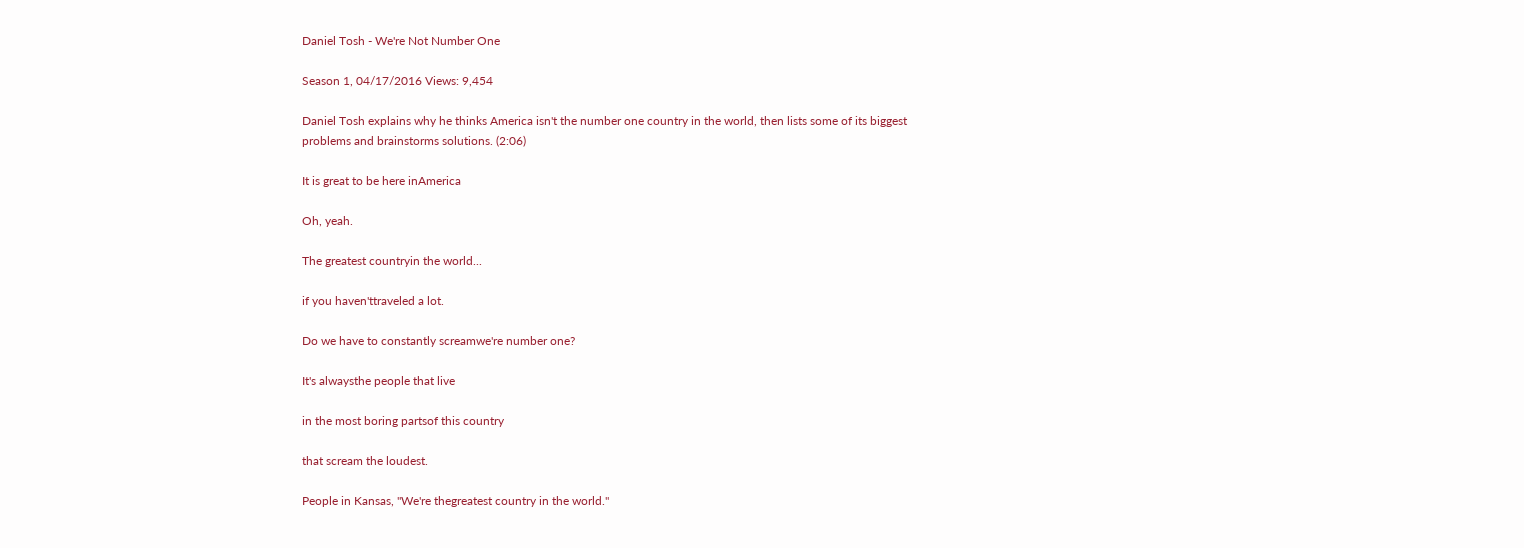Daniel Tosh - We're Not Number One

Season 1, 04/17/2016 Views: 9,454

Daniel Tosh explains why he thinks America isn't the number one country in the world, then lists some of its biggest problems and brainstorms solutions. (2:06)

It is great to be here inAmerica

Oh, yeah.

The greatest countryin the world...

if you haven'ttraveled a lot.

Do we have to constantly screamwe're number one?

It's alwaysthe people that live

in the most boring partsof this country

that scream the loudest.

People in Kansas, "We're thegreatest country in the world."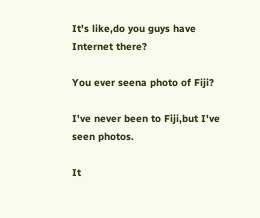It's like,do you guys have Internet there?

You ever seena photo of Fiji?

I've never been to Fiji,but I've seen photos.

It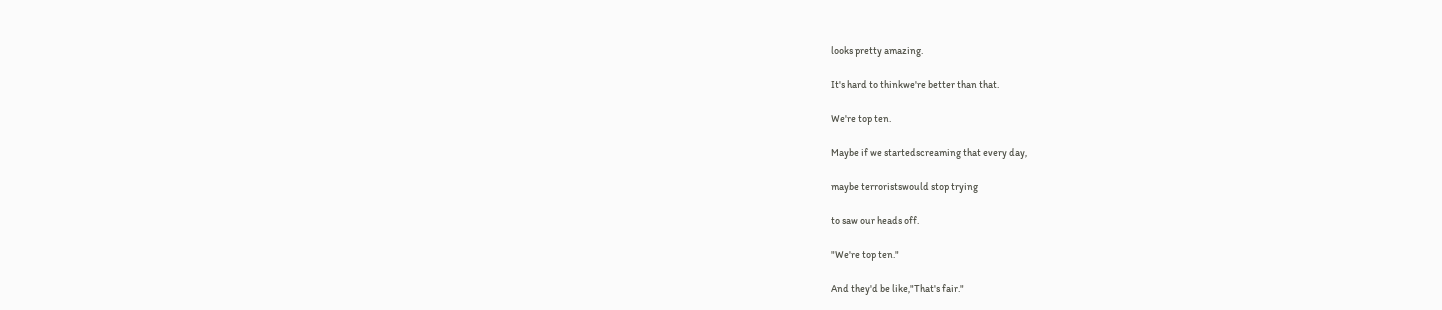looks pretty amazing.

It's hard to thinkwe're better than that.

We're top ten.

Maybe if we startedscreaming that every day,

maybe terroristswould stop trying

to saw our heads off.

"We're top ten."

And they'd be like,"That's fair."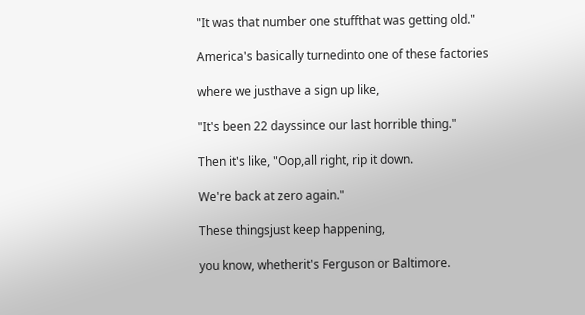"It was that number one stuffthat was getting old."

America's basically turnedinto one of these factories

where we justhave a sign up like,

"It's been 22 dayssince our last horrible thing."

Then it's like, "Oop,all right, rip it down.

We're back at zero again."

These thingsjust keep happening,

you know, whetherit's Ferguson or Baltimore.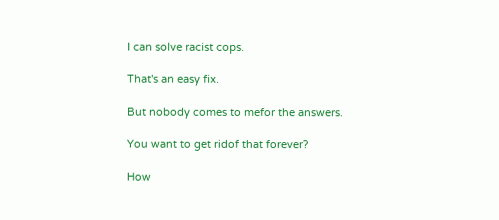I can solve racist cops.

That's an easy fix.

But nobody comes to mefor the answers.

You want to get ridof that forever?

How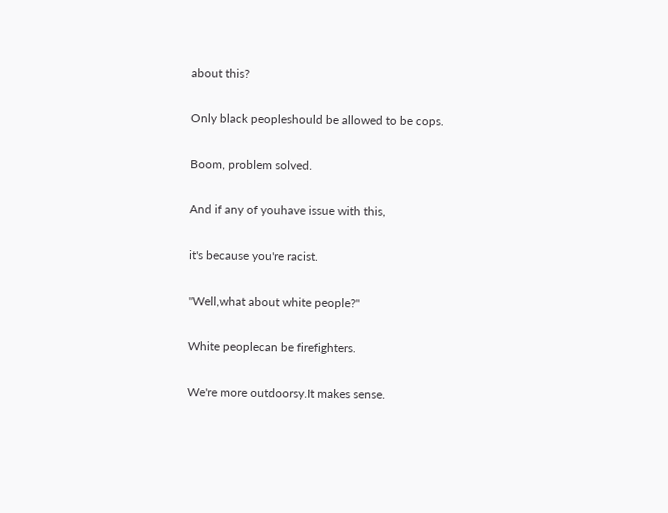about this?

Only black peopleshould be allowed to be cops.

Boom, problem solved.

And if any of youhave issue with this,

it's because you're racist.

"Well,what about white people?"

White peoplecan be firefighters.

We're more outdoorsy.It makes sense.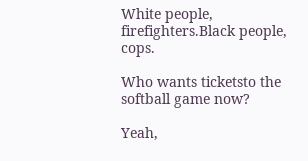White people, firefighters.Black people, cops.

Who wants ticketsto the softball game now?

Yeah,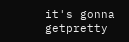it's gonna getpretty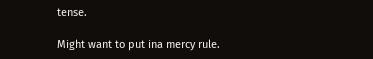tense.

Might want to put ina mercy rule.